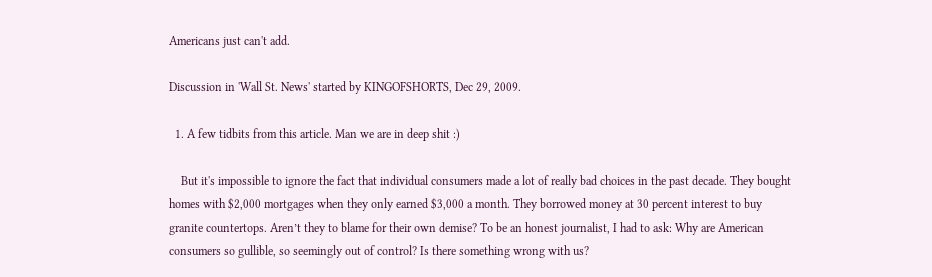Americans just can't add.

Discussion in 'Wall St. News' started by KINGOFSHORTS, Dec 29, 2009.

  1. A few tidbits from this article. Man we are in deep shit :)

    But it's impossible to ignore the fact that individual consumers made a lot of really bad choices in the past decade. They bought homes with $2,000 mortgages when they only earned $3,000 a month. They borrowed money at 30 percent interest to buy granite countertops. Aren’t they to blame for their own demise? To be an honest journalist, I had to ask: Why are American consumers so gullible, so seemingly out of control? Is there something wrong with us?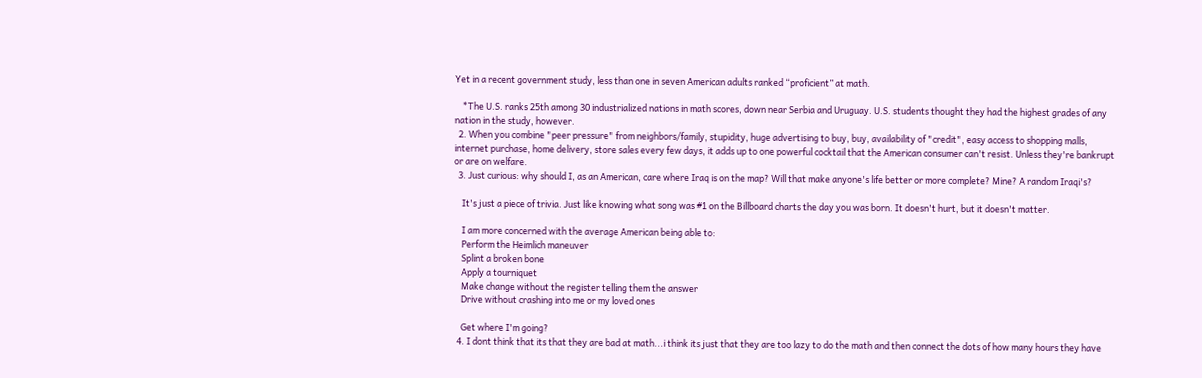Yet in a recent government study, less than one in seven American adults ranked “proficient” at math.

    *The U.S. ranks 25th among 30 industrialized nations in math scores, down near Serbia and Uruguay. U.S. students thought they had the highest grades of any nation in the study, however.
  2. When you combine "peer pressure" from neighbors/family, stupidity, huge advertising to buy, buy, availability of "credit", easy access to shopping malls, internet purchase, home delivery, store sales every few days, it adds up to one powerful cocktail that the American consumer can't resist. Unless they're bankrupt or are on welfare.
  3. Just curious: why should I, as an American, care where Iraq is on the map? Will that make anyone's life better or more complete? Mine? A random Iraqi's?

    It's just a piece of trivia. Just like knowing what song was #1 on the Billboard charts the day you was born. It doesn't hurt, but it doesn't matter.

    I am more concerned with the average American being able to:
    Perform the Heimlich maneuver
    Splint a broken bone
    Apply a tourniquet
    Make change without the register telling them the answer
    Drive without crashing into me or my loved ones

    Get where I'm going?
  4. I dont think that its that they are bad at math...i think its just that they are too lazy to do the math and then connect the dots of how many hours they have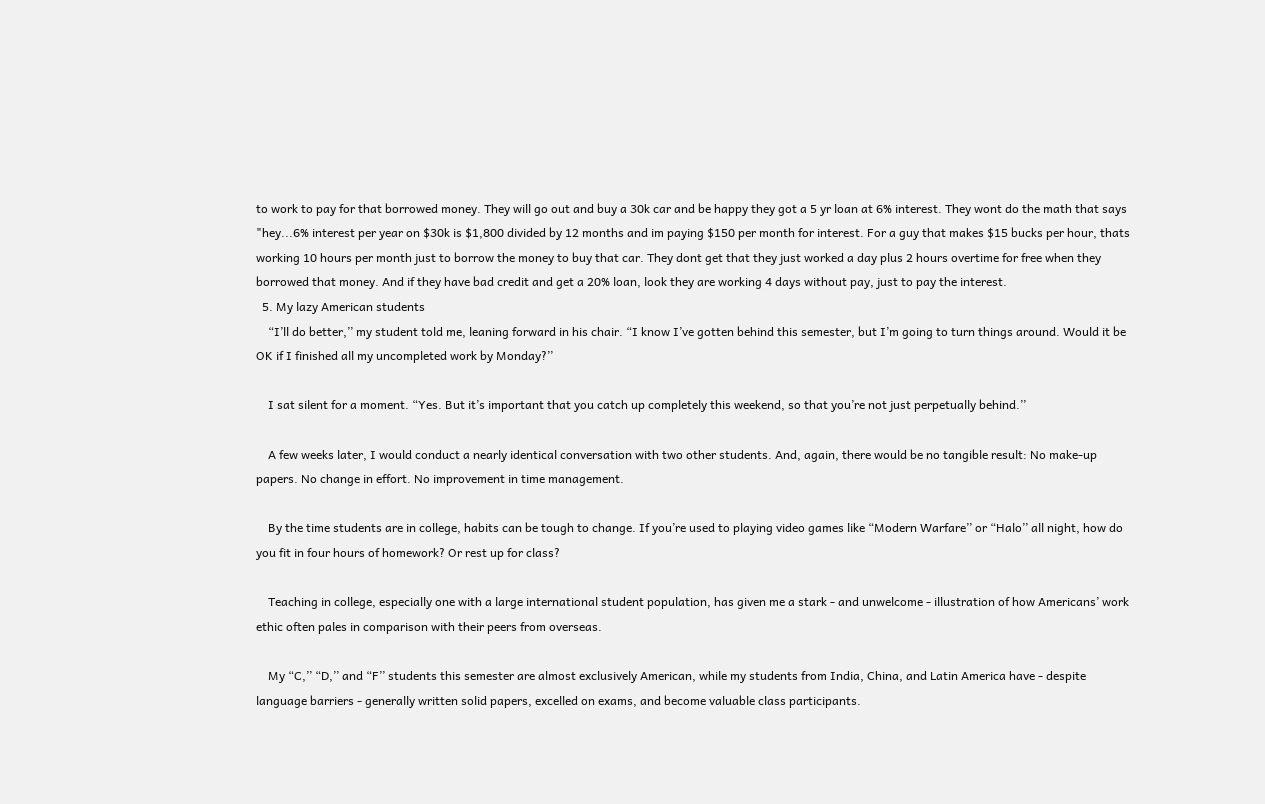to work to pay for that borrowed money. They will go out and buy a 30k car and be happy they got a 5 yr loan at 6% interest. They wont do the math that says "hey...6% interest per year on $30k is $1,800 divided by 12 months and im paying $150 per month for interest. For a guy that makes $15 bucks per hour, thats working 10 hours per month just to borrow the money to buy that car. They dont get that they just worked a day plus 2 hours overtime for free when they borrowed that money. And if they have bad credit and get a 20% loan, look they are working 4 days without pay, just to pay the interest.
  5. My lazy American students
    “I’ll do better,’’ my student told me, leaning forward in his chair. “I know I’ve gotten behind this semester, but I’m going to turn things around. Would it be OK if I finished all my uncompleted work by Monday?’’

    I sat silent for a moment. “Yes. But it’s important that you catch up completely this weekend, so that you’re not just perpetually behind.’’

    A few weeks later, I would conduct a nearly identical conversation with two other students. And, again, there would be no tangible result: No make-up papers. No change in effort. No improvement in time management.

    By the time students are in college, habits can be tough to change. If you’re used to playing video games like “Modern Warfare’’ or “Halo’’ all night, how do you fit in four hours of homework? Or rest up for class?

    Teaching in college, especially one with a large international student population, has given me a stark - and unwelcome - illustration of how Americans’ work ethic often pales in comparison with their peers from overseas.

    My “C,’’ “D,’’ and “F’’ students this semester are almost exclusively American, while my students from India, China, and Latin America have - despite language barriers - generally written solid papers, excelled on exams, and become valuable class participants.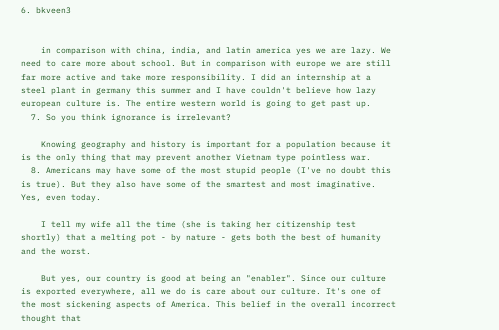6. bkveen3


    in comparison with china, india, and latin america yes we are lazy. We need to care more about school. But in comparison with europe we are still far more active and take more responsibility. I did an internship at a steel plant in germany this summer and I have couldn't believe how lazy european culture is. The entire western world is going to get past up.
  7. So you think ignorance is irrelevant?

    Knowing geography and history is important for a population because it is the only thing that may prevent another Vietnam type pointless war.
  8. Americans may have some of the most stupid people (I've no doubt this is true). But they also have some of the smartest and most imaginative. Yes, even today.

    I tell my wife all the time (she is taking her citizenship test shortly) that a melting pot - by nature - gets both the best of humanity and the worst.

    But yes, our country is good at being an "enabler". Since our culture is exported everywhere, all we do is care about our culture. It's one of the most sickening aspects of America. This belief in the overall incorrect thought that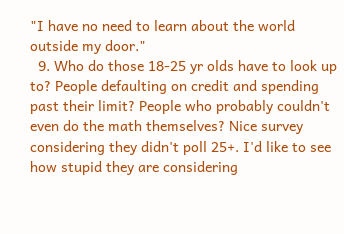"I have no need to learn about the world outside my door."
  9. Who do those 18-25 yr olds have to look up to? People defaulting on credit and spending past their limit? People who probably couldn't even do the math themselves? Nice survey considering they didn't poll 25+. I'd like to see how stupid they are considering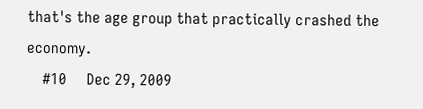that's the age group that practically crashed the economy.
    #10     Dec 29, 2009